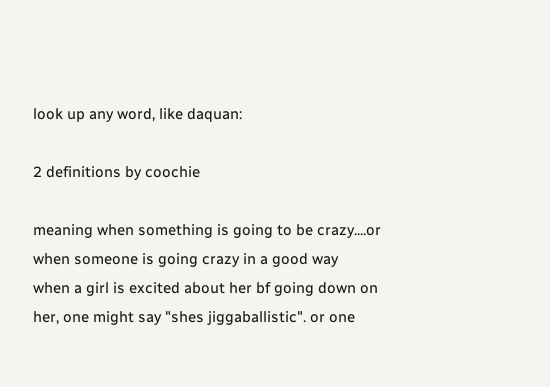look up any word, like daquan:

2 definitions by coochie

meaning when something is going to be crazy....or when someone is going crazy in a good way
when a girl is excited about her bf going down on her, one might say "shes jiggaballistic". or one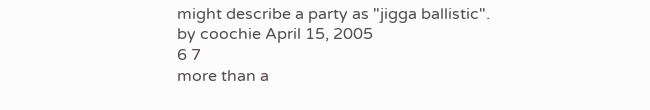might describe a party as "jigga ballistic".
by coochie April 15, 2005
6 7
more than a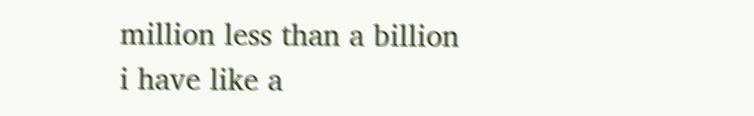million less than a billion
i have like a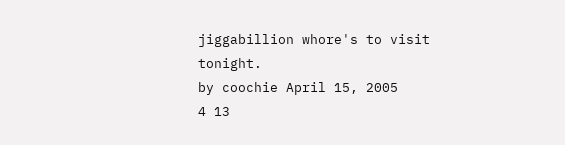jiggabillion whore's to visit tonight.
by coochie April 15, 2005
4 13